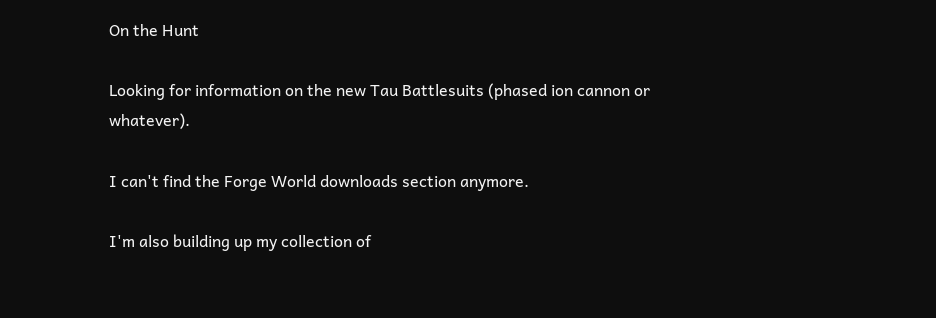On the Hunt

Looking for information on the new Tau Battlesuits (phased ion cannon or whatever).

I can't find the Forge World downloads section anymore.

I'm also building up my collection of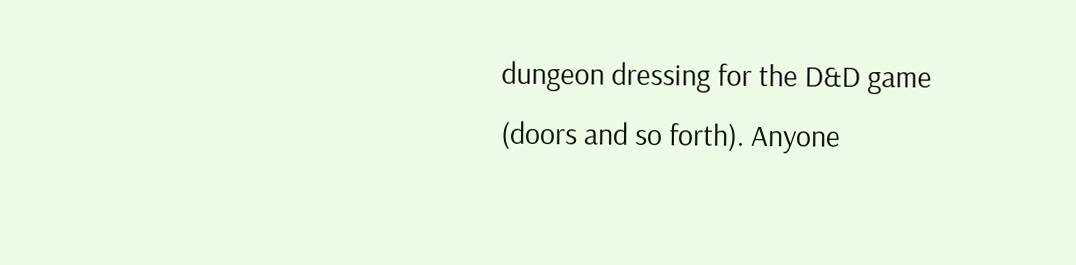dungeon dressing for the D&D game (doors and so forth). Anyone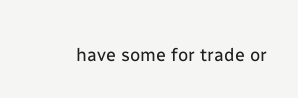have some for trade or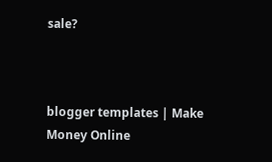sale?



blogger templates | Make Money Online